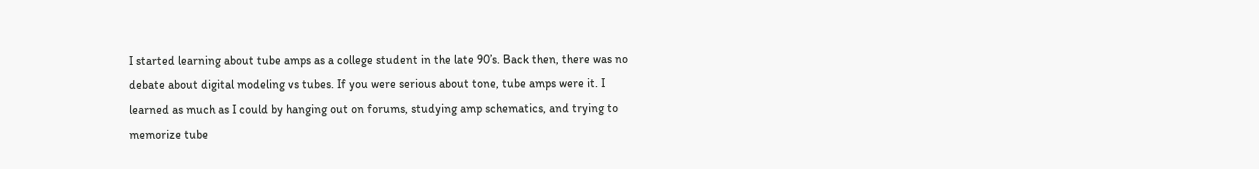I started learning about tube amps as a college student in the late 90’s. Back then, there was no debate about digital modeling vs tubes. If you were serious about tone, tube amps were it. I learned as much as I could by hanging out on forums, studying amp schematics, and trying to memorize tube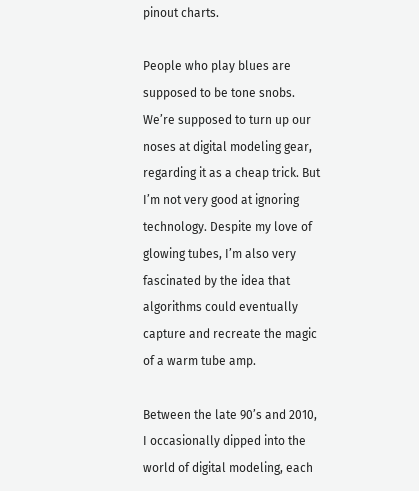pinout charts.

People who play blues are supposed to be tone snobs. We’re supposed to turn up our noses at digital modeling gear, regarding it as a cheap trick. But I’m not very good at ignoring technology. Despite my love of glowing tubes, I’m also very fascinated by the idea that algorithms could eventually capture and recreate the magic of a warm tube amp.

Between the late 90’s and 2010, I occasionally dipped into the world of digital modeling, each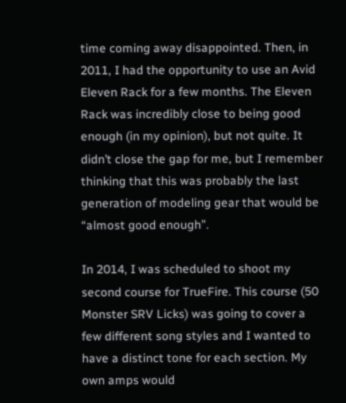time coming away disappointed. Then, in 2011, I had the opportunity to use an Avid Eleven Rack for a few months. The Eleven Rack was incredibly close to being good enough (in my opinion), but not quite. It didn’t close the gap for me, but I remember thinking that this was probably the last generation of modeling gear that would be “almost good enough”.

In 2014, I was scheduled to shoot my second course for TrueFire. This course (50 Monster SRV Licks) was going to cover a few different song styles and I wanted to have a distinct tone for each section. My own amps would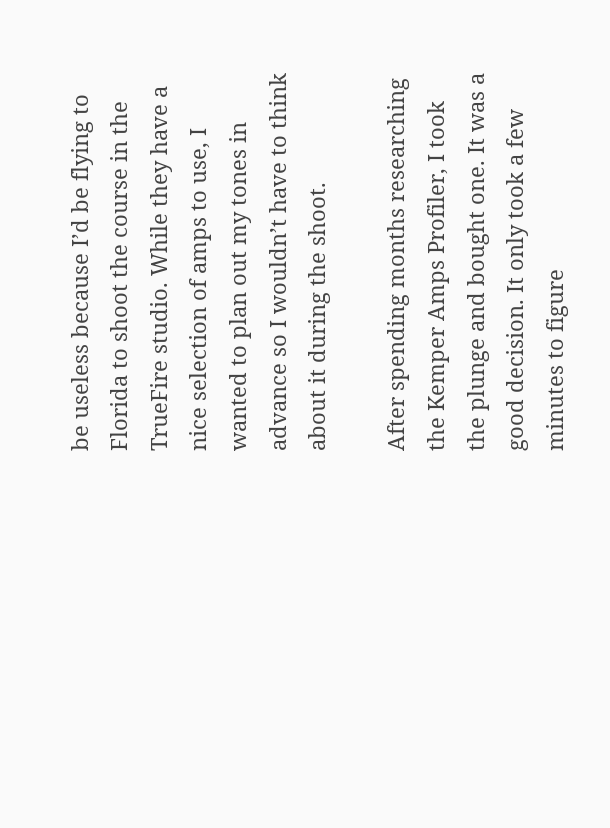be useless because I’d be flying to Florida to shoot the course in the TrueFire studio. While they have a nice selection of amps to use, I wanted to plan out my tones in advance so I wouldn’t have to think about it during the shoot.

After spending months researching the Kemper Amps Profiler, I took the plunge and bought one. It was a good decision. It only took a few minutes to figure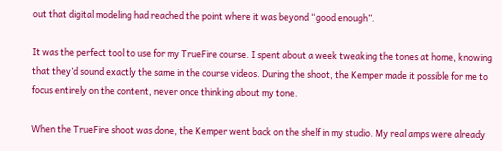out that digital modeling had reached the point where it was beyond “good enough”.

It was the perfect tool to use for my TrueFire course. I spent about a week tweaking the tones at home, knowing that they’d sound exactly the same in the course videos. During the shoot, the Kemper made it possible for me to focus entirely on the content, never once thinking about my tone.

When the TrueFire shoot was done, the Kemper went back on the shelf in my studio. My real amps were already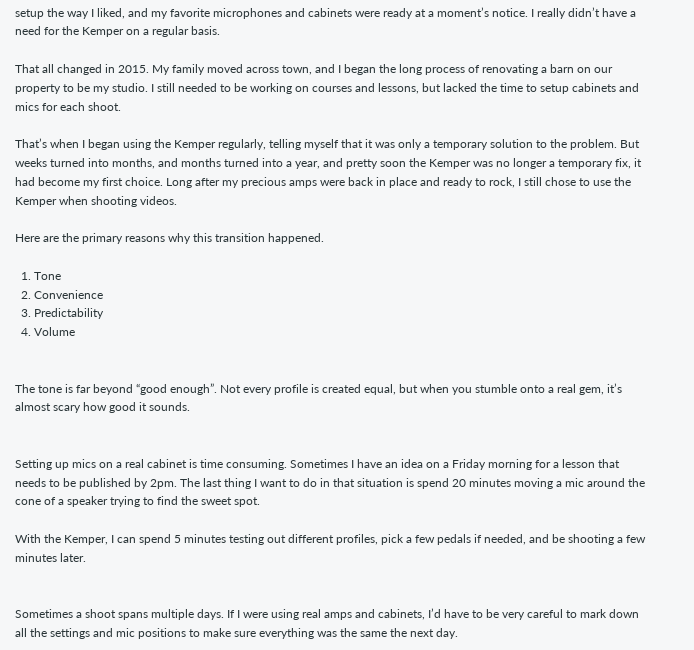setup the way I liked, and my favorite microphones and cabinets were ready at a moment’s notice. I really didn’t have a need for the Kemper on a regular basis.

That all changed in 2015. My family moved across town, and I began the long process of renovating a barn on our property to be my studio. I still needed to be working on courses and lessons, but lacked the time to setup cabinets and mics for each shoot.

That’s when I began using the Kemper regularly, telling myself that it was only a temporary solution to the problem. But weeks turned into months, and months turned into a year, and pretty soon the Kemper was no longer a temporary fix, it had become my first choice. Long after my precious amps were back in place and ready to rock, I still chose to use the Kemper when shooting videos.

Here are the primary reasons why this transition happened.

  1. Tone
  2. Convenience
  3. Predictability
  4. Volume


The tone is far beyond “good enough”. Not every profile is created equal, but when you stumble onto a real gem, it’s almost scary how good it sounds.


Setting up mics on a real cabinet is time consuming. Sometimes I have an idea on a Friday morning for a lesson that needs to be published by 2pm. The last thing I want to do in that situation is spend 20 minutes moving a mic around the cone of a speaker trying to find the sweet spot.

With the Kemper, I can spend 5 minutes testing out different profiles, pick a few pedals if needed, and be shooting a few minutes later.


Sometimes a shoot spans multiple days. If I were using real amps and cabinets, I’d have to be very careful to mark down all the settings and mic positions to make sure everything was the same the next day.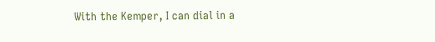With the Kemper, I can dial in a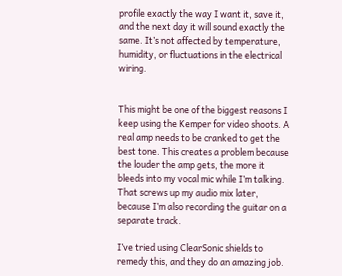profile exactly the way I want it, save it, and the next day it will sound exactly the same. It’s not affected by temperature, humidity, or fluctuations in the electrical wiring.


This might be one of the biggest reasons I keep using the Kemper for video shoots. A real amp needs to be cranked to get the best tone. This creates a problem because the louder the amp gets, the more it bleeds into my vocal mic while I’m talking. That screws up my audio mix later, because I’m also recording the guitar on a separate track.

I’ve tried using ClearSonic shields to remedy this, and they do an amazing job.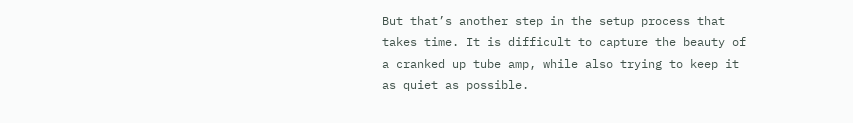But that’s another step in the setup process that takes time. It is difficult to capture the beauty of a cranked up tube amp, while also trying to keep it as quiet as possible.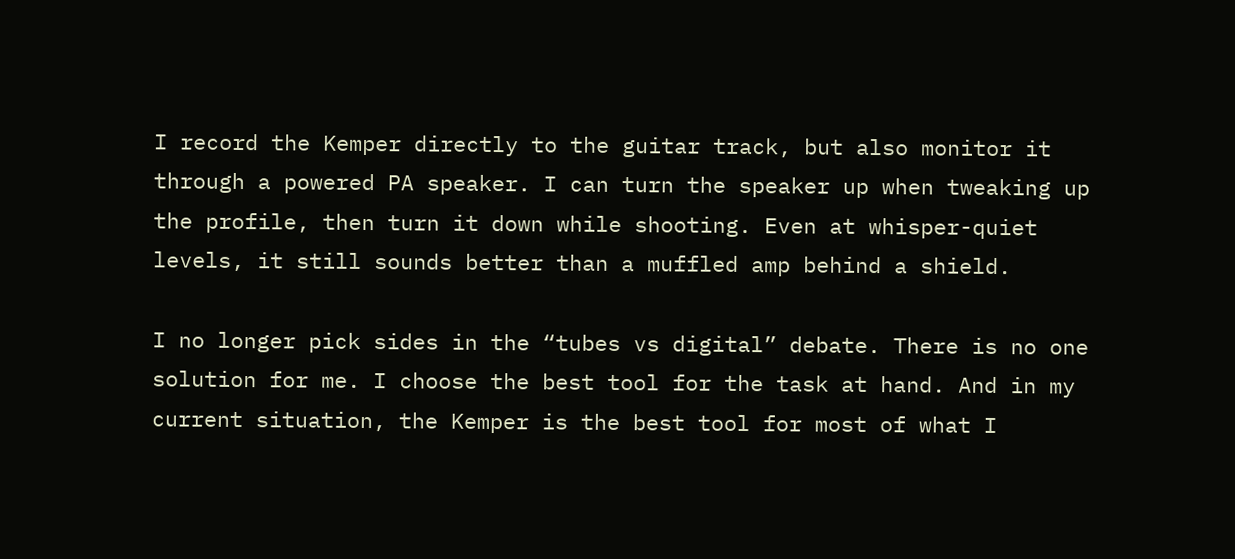I record the Kemper directly to the guitar track, but also monitor it through a powered PA speaker. I can turn the speaker up when tweaking up the profile, then turn it down while shooting. Even at whisper-quiet levels, it still sounds better than a muffled amp behind a shield.

I no longer pick sides in the “tubes vs digital” debate. There is no one solution for me. I choose the best tool for the task at hand. And in my current situation, the Kemper is the best tool for most of what I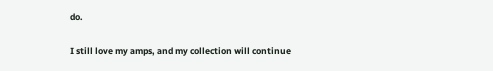do.

I still love my amps, and my collection will continue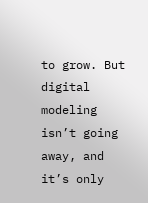to grow. But digital modeling isn’t going away, and it’s only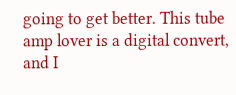going to get better. This tube amp lover is a digital convert, and I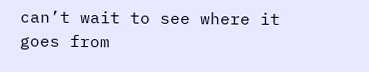can’t wait to see where it goes from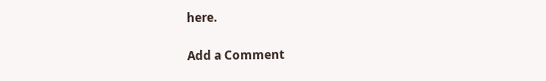here.

Add a Comment